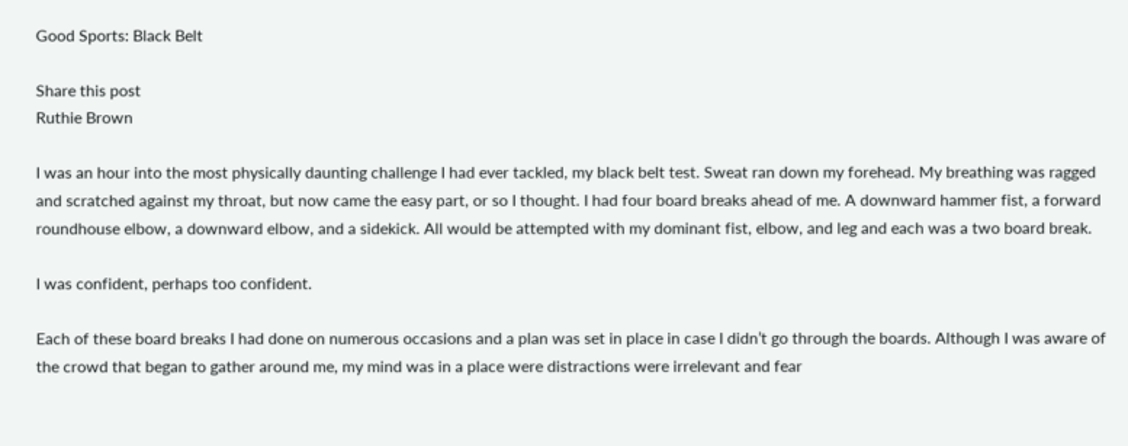Good Sports: Black Belt

Share this post
Ruthie Brown

I was an hour into the most physically daunting challenge I had ever tackled, my black belt test. Sweat ran down my forehead. My breathing was ragged and scratched against my throat, but now came the easy part, or so I thought. I had four board breaks ahead of me. A downward hammer fist, a forward roundhouse elbow, a downward elbow, and a sidekick. All would be attempted with my dominant fist, elbow, and leg and each was a two board break.

I was confident, perhaps too confident.

Each of these board breaks I had done on numerous occasions and a plan was set in place in case I didn’t go through the boards. Although I was aware of the crowd that began to gather around me, my mind was in a place were distractions were irrelevant and fear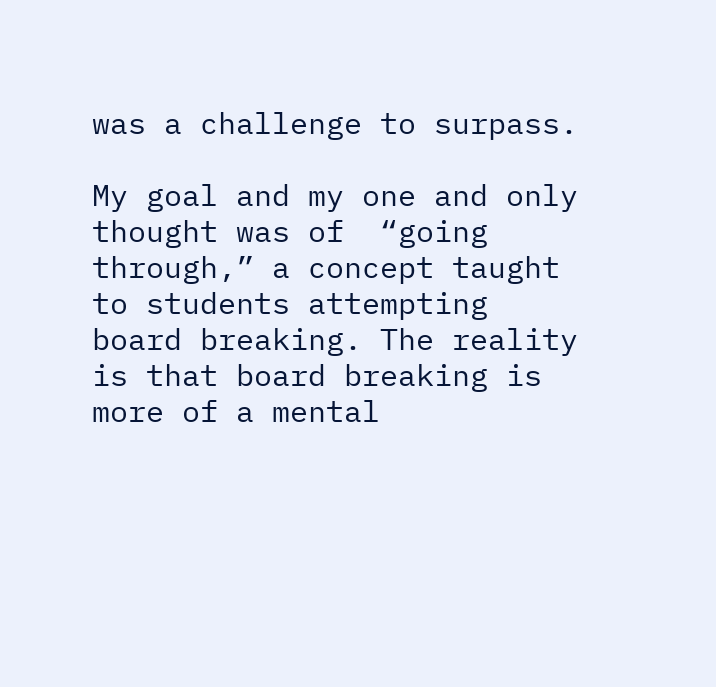was a challenge to surpass.

My goal and my one and only thought was of  “going through,” a concept taught to students attempting board breaking. The reality is that board breaking is more of a mental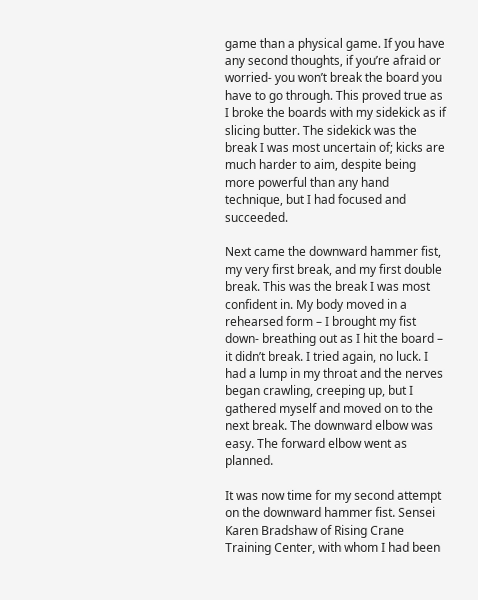game than a physical game. If you have any second thoughts, if you’re afraid or worried- you won’t break the board you have to go through. This proved true as I broke the boards with my sidekick as if slicing butter. The sidekick was the break I was most uncertain of; kicks are much harder to aim, despite being more powerful than any hand technique, but I had focused and succeeded.

Next came the downward hammer fist, my very first break, and my first double break. This was the break I was most confident in. My body moved in a rehearsed form – I brought my fist down- breathing out as I hit the board – it didn’t break. I tried again, no luck. I had a lump in my throat and the nerves began crawling, creeping up, but I gathered myself and moved on to the next break. The downward elbow was easy. The forward elbow went as planned.

It was now time for my second attempt on the downward hammer fist. Sensei Karen Bradshaw of Rising Crane Training Center, with whom I had been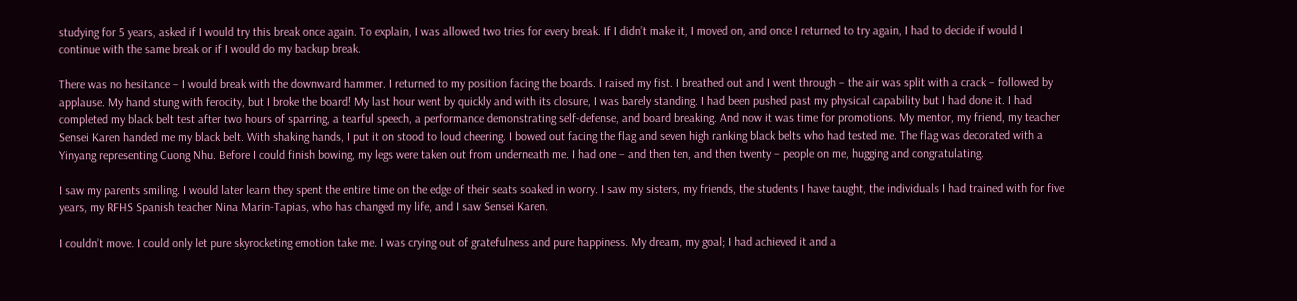studying for 5 years, asked if I would try this break once again. To explain, I was allowed two tries for every break. If I didn’t make it, I moved on, and once I returned to try again, I had to decide if would I continue with the same break or if I would do my backup break.

There was no hesitance – I would break with the downward hammer. I returned to my position facing the boards. I raised my fist. I breathed out and I went through – the air was split with a crack – followed by applause. My hand stung with ferocity, but I broke the board! My last hour went by quickly and with its closure, I was barely standing. I had been pushed past my physical capability but I had done it. I had completed my black belt test after two hours of sparring, a tearful speech, a performance demonstrating self-defense, and board breaking. And now it was time for promotions. My mentor, my friend, my teacher Sensei Karen handed me my black belt. With shaking hands, I put it on stood to loud cheering. I bowed out facing the flag and seven high ranking black belts who had tested me. The flag was decorated with a Yinyang representing Cuong Nhu. Before I could finish bowing, my legs were taken out from underneath me. I had one – and then ten, and then twenty – people on me, hugging and congratulating.

I saw my parents smiling. I would later learn they spent the entire time on the edge of their seats soaked in worry. I saw my sisters, my friends, the students I have taught, the individuals I had trained with for five years, my RFHS Spanish teacher Nina Marin-Tapias, who has changed my life, and I saw Sensei Karen.

I couldn’t move. I could only let pure skyrocketing emotion take me. I was crying out of gratefulness and pure happiness. My dream, my goal; I had achieved it and a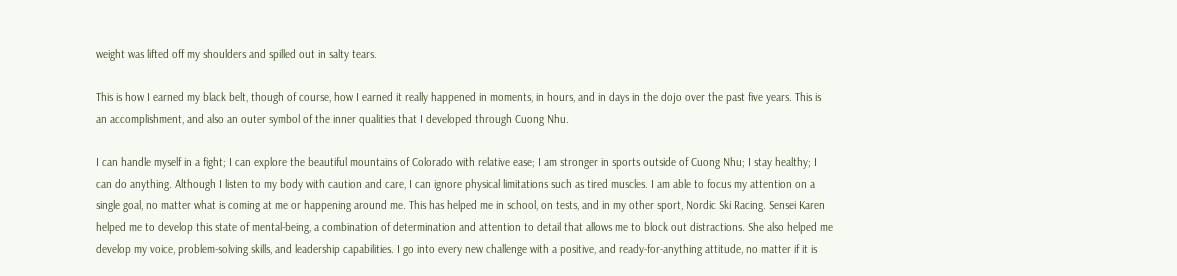weight was lifted off my shoulders and spilled out in salty tears.

This is how I earned my black belt, though of course, how I earned it really happened in moments, in hours, and in days in the dojo over the past five years. This is an accomplishment, and also an outer symbol of the inner qualities that I developed through Cuong Nhu.

I can handle myself in a fight; I can explore the beautiful mountains of Colorado with relative ease; I am stronger in sports outside of Cuong Nhu; I stay healthy; I can do anything. Although I listen to my body with caution and care, I can ignore physical limitations such as tired muscles. I am able to focus my attention on a single goal, no matter what is coming at me or happening around me. This has helped me in school, on tests, and in my other sport, Nordic Ski Racing. Sensei Karen helped me to develop this state of mental-being, a combination of determination and attention to detail that allows me to block out distractions. She also helped me develop my voice, problem-solving skills, and leadership capabilities. I go into every new challenge with a positive, and ready-for-anything attitude, no matter if it is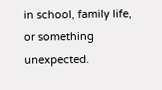in school, family life, or something unexpected.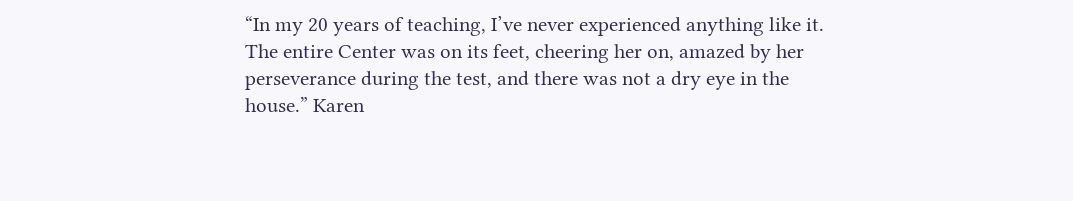“In my 20 years of teaching, I’ve never experienced anything like it. The entire Center was on its feet, cheering her on, amazed by her perseverance during the test, and there was not a dry eye in the house.” Karen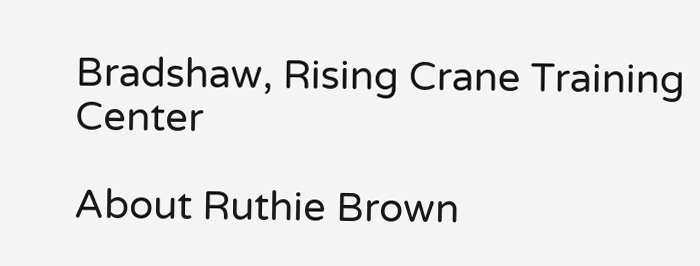Bradshaw, Rising Crane Training Center

About Ruthie Brown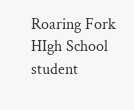Roaring Fork HIgh School student